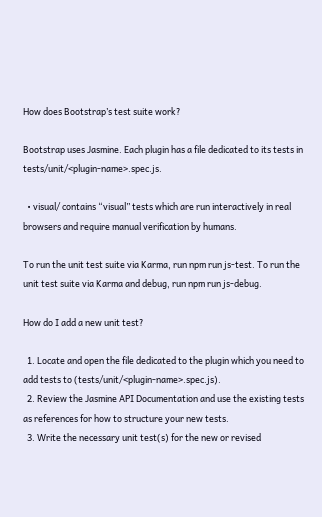How does Bootstrap’s test suite work?

Bootstrap uses Jasmine. Each plugin has a file dedicated to its tests in tests/unit/<plugin-name>.spec.js.

  • visual/ contains “visual” tests which are run interactively in real browsers and require manual verification by humans.

To run the unit test suite via Karma, run npm run js-test. To run the unit test suite via Karma and debug, run npm run js-debug.

How do I add a new unit test?

  1. Locate and open the file dedicated to the plugin which you need to add tests to (tests/unit/<plugin-name>.spec.js).
  2. Review the Jasmine API Documentation and use the existing tests as references for how to structure your new tests.
  3. Write the necessary unit test(s) for the new or revised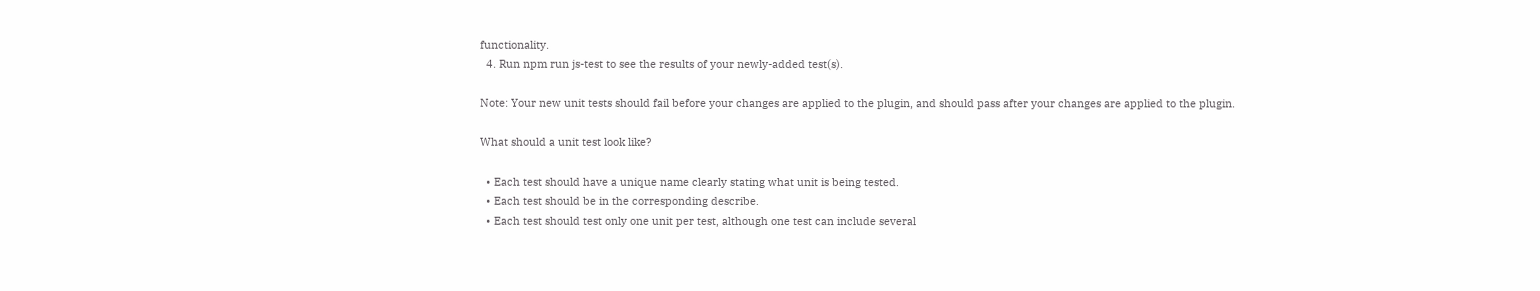functionality.
  4. Run npm run js-test to see the results of your newly-added test(s).

Note: Your new unit tests should fail before your changes are applied to the plugin, and should pass after your changes are applied to the plugin.

What should a unit test look like?

  • Each test should have a unique name clearly stating what unit is being tested.
  • Each test should be in the corresponding describe.
  • Each test should test only one unit per test, although one test can include several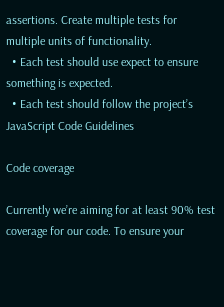assertions. Create multiple tests for multiple units of functionality.
  • Each test should use expect to ensure something is expected.
  • Each test should follow the project’s JavaScript Code Guidelines

Code coverage

Currently we’re aiming for at least 90% test coverage for our code. To ensure your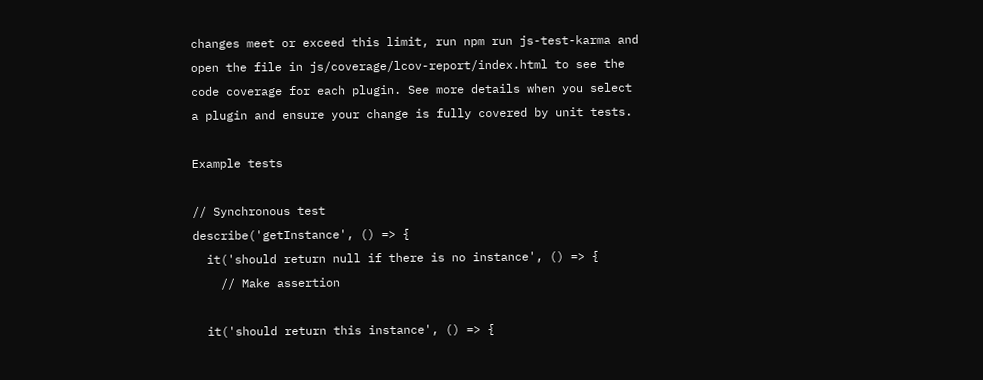changes meet or exceed this limit, run npm run js-test-karma and open the file in js/coverage/lcov-report/index.html to see the code coverage for each plugin. See more details when you select a plugin and ensure your change is fully covered by unit tests.

Example tests

// Synchronous test
describe('getInstance', () => {
  it('should return null if there is no instance', () => {
    // Make assertion

  it('should return this instance', () => {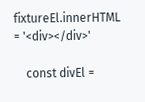fixtureEl.innerHTML = '<div></div>'

    const divEl =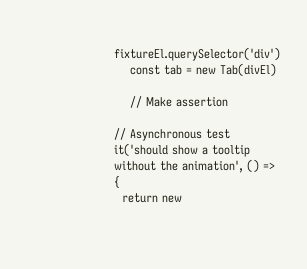fixtureEl.querySelector('div')
    const tab = new Tab(divEl)

    // Make assertion

// Asynchronous test
it('should show a tooltip without the animation', () => {
  return new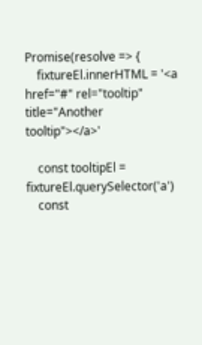Promise(resolve => {
    fixtureEl.innerHTML = '<a href="#" rel="tooltip" title="Another tooltip"></a>'

    const tooltipEl = fixtureEl.querySelector('a')
    const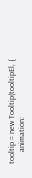tooltip = new Tooltip(tooltipEl, {
      animation: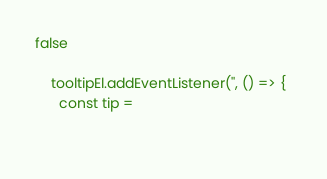false

    tooltipEl.addEventListener('', () => {
      const tip =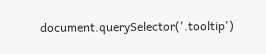document.querySelector('.tooltip')